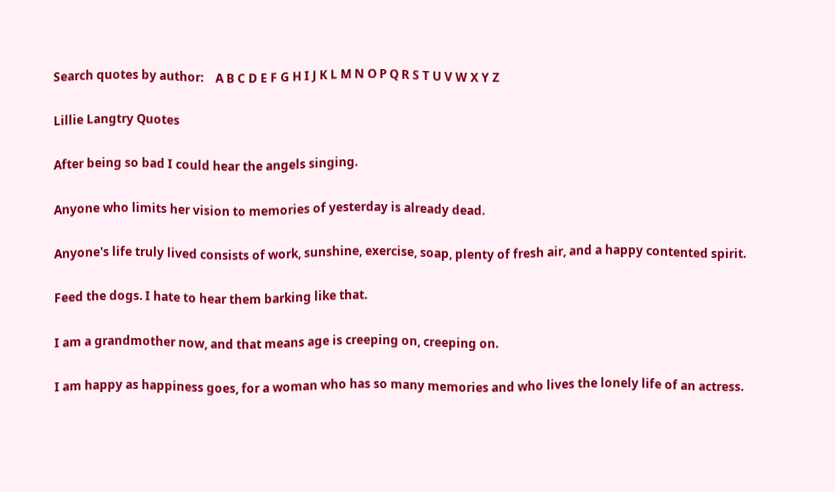Search quotes by author:    A B C D E F G H I J K L M N O P Q R S T U V W X Y Z

Lillie Langtry Quotes

After being so bad I could hear the angels singing.

Anyone who limits her vision to memories of yesterday is already dead.

Anyone's life truly lived consists of work, sunshine, exercise, soap, plenty of fresh air, and a happy contented spirit.

Feed the dogs. I hate to hear them barking like that.

I am a grandmother now, and that means age is creeping on, creeping on.

I am happy as happiness goes, for a woman who has so many memories and who lives the lonely life of an actress.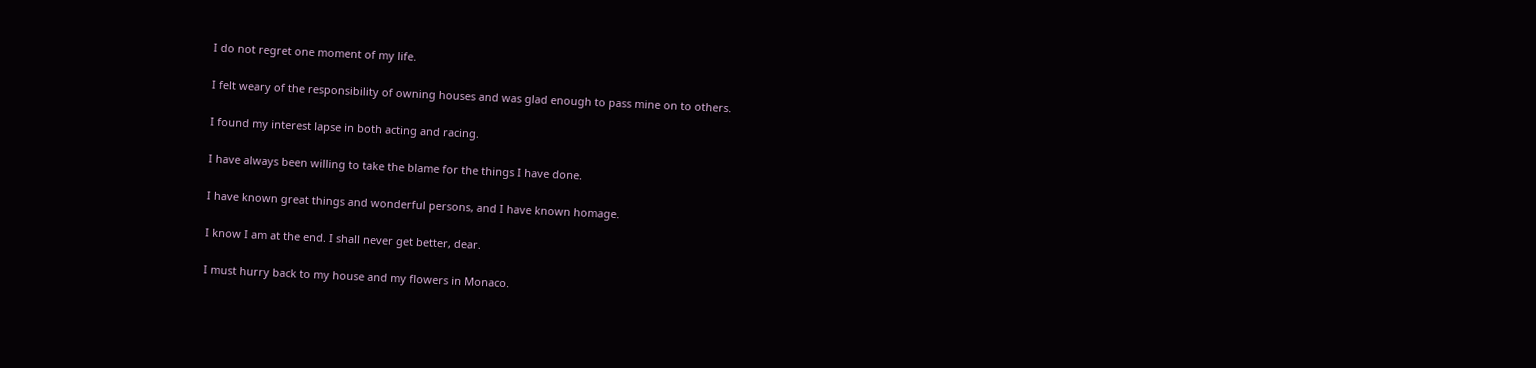I do not regret one moment of my life.

I felt weary of the responsibility of owning houses and was glad enough to pass mine on to others.

I found my interest lapse in both acting and racing.

I have always been willing to take the blame for the things I have done.

I have known great things and wonderful persons, and I have known homage.

I know I am at the end. I shall never get better, dear.

I must hurry back to my house and my flowers in Monaco.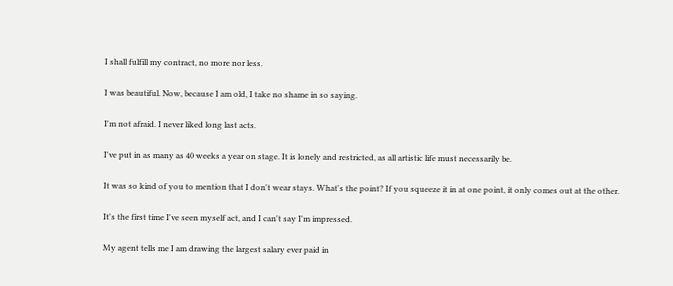I shall fulfill my contract, no more nor less.

I was beautiful. Now, because I am old, I take no shame in so saying.

I'm not afraid. I never liked long last acts.

I've put in as many as 40 weeks a year on stage. It is lonely and restricted, as all artistic life must necessarily be.

It was so kind of you to mention that I don't wear stays. What's the point? If you squeeze it in at one point, it only comes out at the other.

It's the first time I've seen myself act, and I can't say I'm impressed.

My agent tells me I am drawing the largest salary ever paid in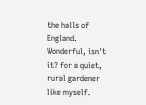the halls of England. Wonderful, isn't it? for a quiet, rural gardener like myself.